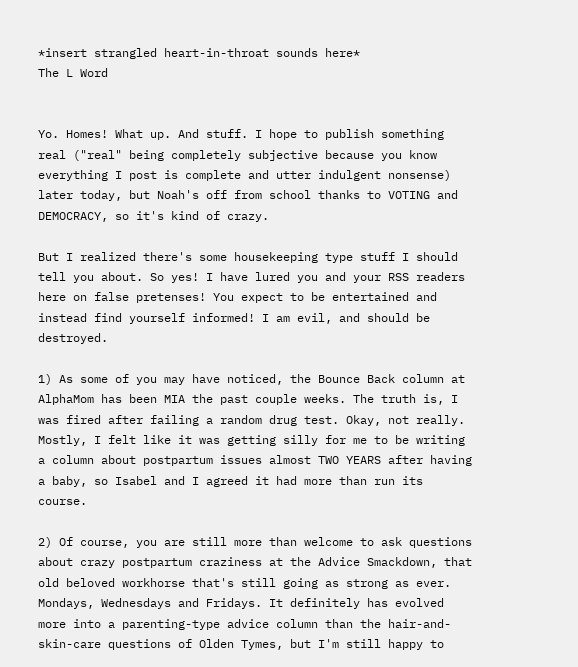*insert strangled heart-in-throat sounds here*
The L Word


Yo. Homes! What up. And stuff. I hope to publish something real ("real" being completely subjective because you know everything I post is complete and utter indulgent nonsense) later today, but Noah's off from school thanks to VOTING and DEMOCRACY, so it's kind of crazy.

But I realized there's some housekeeping type stuff I should tell you about. So yes! I have lured you and your RSS readers here on false pretenses! You expect to be entertained and instead find yourself informed! I am evil, and should be destroyed.

1) As some of you may have noticed, the Bounce Back column at AlphaMom has been MIA the past couple weeks. The truth is, I was fired after failing a random drug test. Okay, not really. Mostly, I felt like it was getting silly for me to be writing a column about postpartum issues almost TWO YEARS after having a baby, so Isabel and I agreed it had more than run its course.

2) Of course, you are still more than welcome to ask questions about crazy postpartum craziness at the Advice Smackdown, that old beloved workhorse that's still going as strong as ever. Mondays, Wednesdays and Fridays. It definitely has evolved more into a parenting-type advice column than the hair-and-skin-care questions of Olden Tymes, but I'm still happy to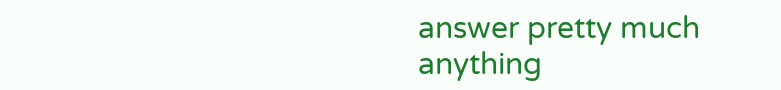answer pretty much anything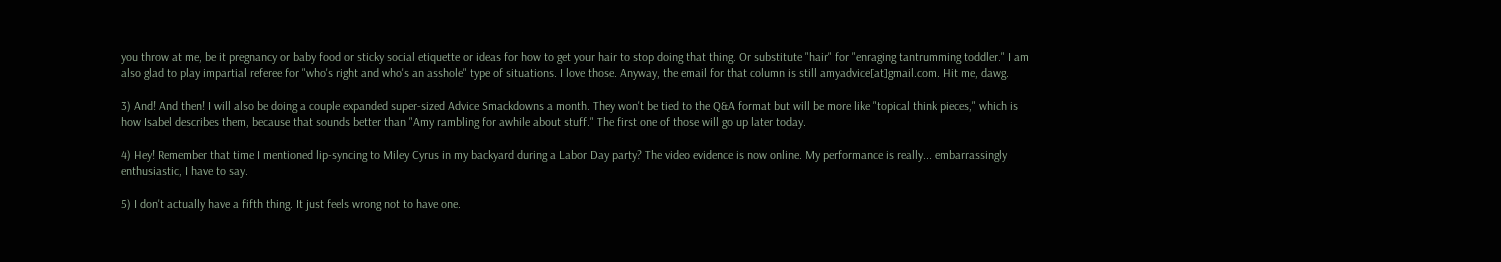you throw at me, be it pregnancy or baby food or sticky social etiquette or ideas for how to get your hair to stop doing that thing. Or substitute "hair" for "enraging tantrumming toddler." I am also glad to play impartial referee for "who's right and who's an asshole" type of situations. I love those. Anyway, the email for that column is still amyadvice[at]gmail.com. Hit me, dawg.

3) And! And then! I will also be doing a couple expanded super-sized Advice Smackdowns a month. They won't be tied to the Q&A format but will be more like "topical think pieces," which is how Isabel describes them, because that sounds better than "Amy rambling for awhile about stuff." The first one of those will go up later today.

4) Hey! Remember that time I mentioned lip-syncing to Miley Cyrus in my backyard during a Labor Day party? The video evidence is now online. My performance is really... embarrassingly enthusiastic, I have to say.

5) I don't actually have a fifth thing. It just feels wrong not to have one.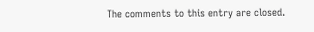The comments to this entry are closed.